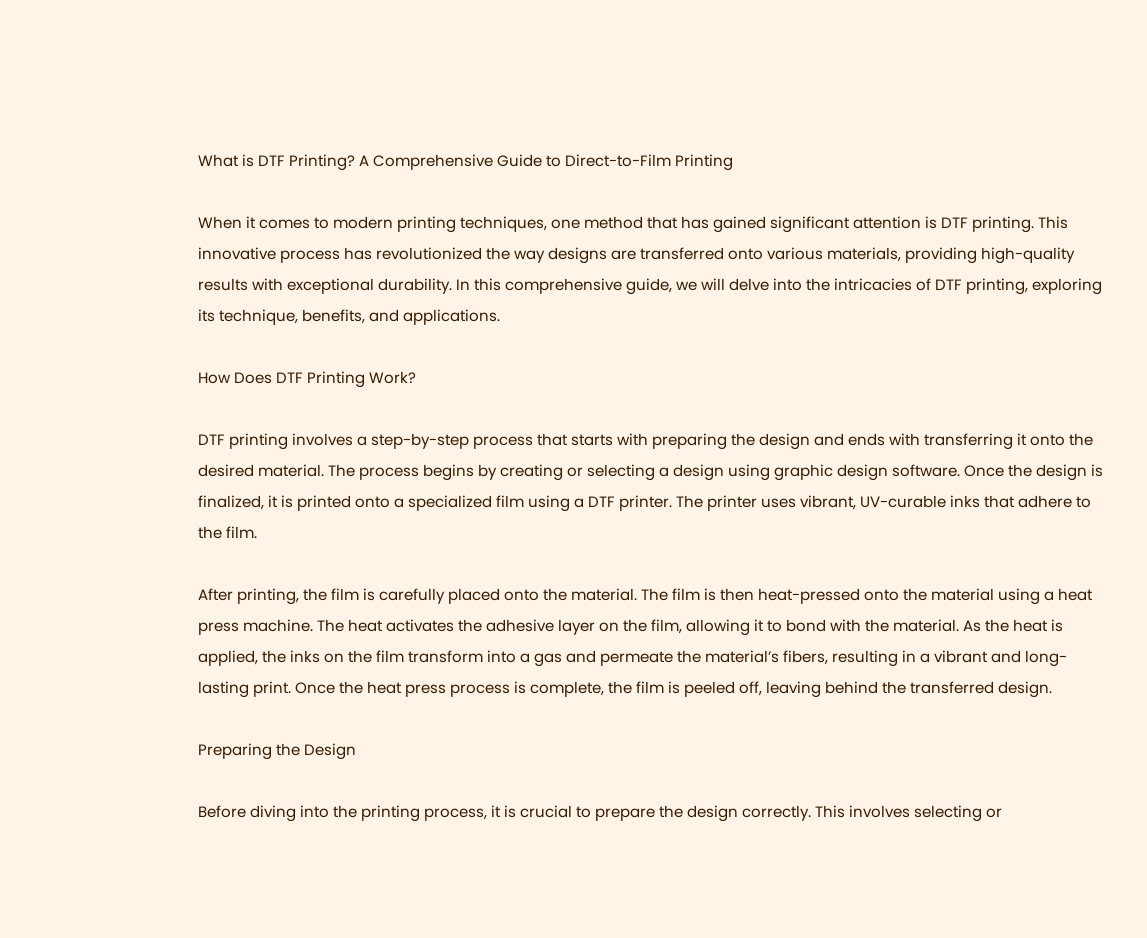What is DTF Printing? A Comprehensive Guide to Direct-to-Film Printing

When it comes to modern printing techniques, one method that has gained significant attention is DTF printing. This innovative process has revolutionized the way designs are transferred onto various materials, providing high-quality results with exceptional durability. In this comprehensive guide, we will delve into the intricacies of DTF printing, exploring its technique, benefits, and applications.

How Does DTF Printing Work?

DTF printing involves a step-by-step process that starts with preparing the design and ends with transferring it onto the desired material. The process begins by creating or selecting a design using graphic design software. Once the design is finalized, it is printed onto a specialized film using a DTF printer. The printer uses vibrant, UV-curable inks that adhere to the film.

After printing, the film is carefully placed onto the material. The film is then heat-pressed onto the material using a heat press machine. The heat activates the adhesive layer on the film, allowing it to bond with the material. As the heat is applied, the inks on the film transform into a gas and permeate the material’s fibers, resulting in a vibrant and long-lasting print. Once the heat press process is complete, the film is peeled off, leaving behind the transferred design.

Preparing the Design

Before diving into the printing process, it is crucial to prepare the design correctly. This involves selecting or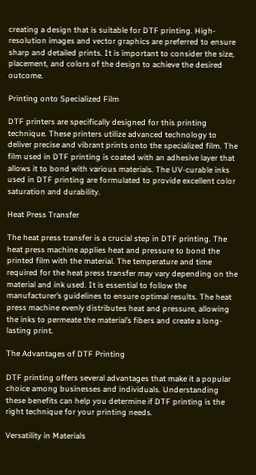creating a design that is suitable for DTF printing. High-resolution images and vector graphics are preferred to ensure sharp and detailed prints. It is important to consider the size, placement, and colors of the design to achieve the desired outcome.

Printing onto Specialized Film

DTF printers are specifically designed for this printing technique. These printers utilize advanced technology to deliver precise and vibrant prints onto the specialized film. The film used in DTF printing is coated with an adhesive layer that allows it to bond with various materials. The UV-curable inks used in DTF printing are formulated to provide excellent color saturation and durability.

Heat Press Transfer

The heat press transfer is a crucial step in DTF printing. The heat press machine applies heat and pressure to bond the printed film with the material. The temperature and time required for the heat press transfer may vary depending on the material and ink used. It is essential to follow the manufacturer’s guidelines to ensure optimal results. The heat press machine evenly distributes heat and pressure, allowing the inks to permeate the material’s fibers and create a long-lasting print.

The Advantages of DTF Printing

DTF printing offers several advantages that make it a popular choice among businesses and individuals. Understanding these benefits can help you determine if DTF printing is the right technique for your printing needs.

Versatility in Materials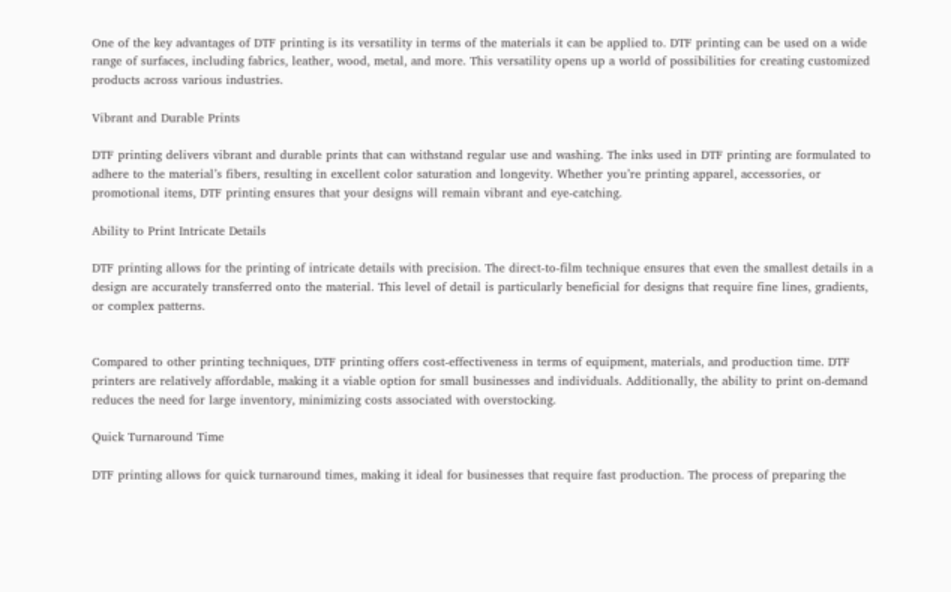One of the key advantages of DTF printing is its versatility in terms of the materials it can be applied to. DTF printing can be used on a wide range of surfaces, including fabrics, leather, wood, metal, and more. This versatility opens up a world of possibilities for creating customized products across various industries.

Vibrant and Durable Prints

DTF printing delivers vibrant and durable prints that can withstand regular use and washing. The inks used in DTF printing are formulated to adhere to the material’s fibers, resulting in excellent color saturation and longevity. Whether you’re printing apparel, accessories, or promotional items, DTF printing ensures that your designs will remain vibrant and eye-catching.

Ability to Print Intricate Details

DTF printing allows for the printing of intricate details with precision. The direct-to-film technique ensures that even the smallest details in a design are accurately transferred onto the material. This level of detail is particularly beneficial for designs that require fine lines, gradients, or complex patterns.


Compared to other printing techniques, DTF printing offers cost-effectiveness in terms of equipment, materials, and production time. DTF printers are relatively affordable, making it a viable option for small businesses and individuals. Additionally, the ability to print on-demand reduces the need for large inventory, minimizing costs associated with overstocking.

Quick Turnaround Time

DTF printing allows for quick turnaround times, making it ideal for businesses that require fast production. The process of preparing the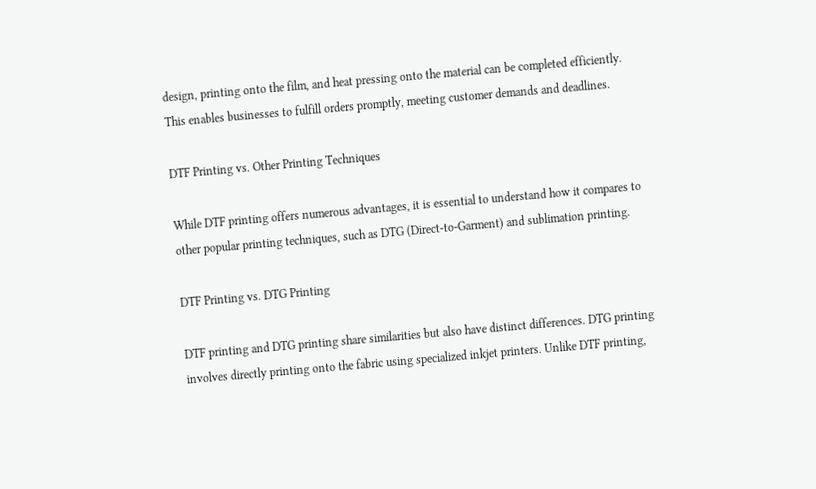design, printing onto the film, and heat pressing onto the material can be completed efficiently. This enables businesses to fulfill orders promptly, meeting customer demands and deadlines.

DTF Printing vs. Other Printing Techniques

While DTF printing offers numerous advantages, it is essential to understand how it compares to other popular printing techniques, such as DTG (Direct-to-Garment) and sublimation printing.

DTF Printing vs. DTG Printing

DTF printing and DTG printing share similarities but also have distinct differences. DTG printing involves directly printing onto the fabric using specialized inkjet printers. Unlike DTF printing,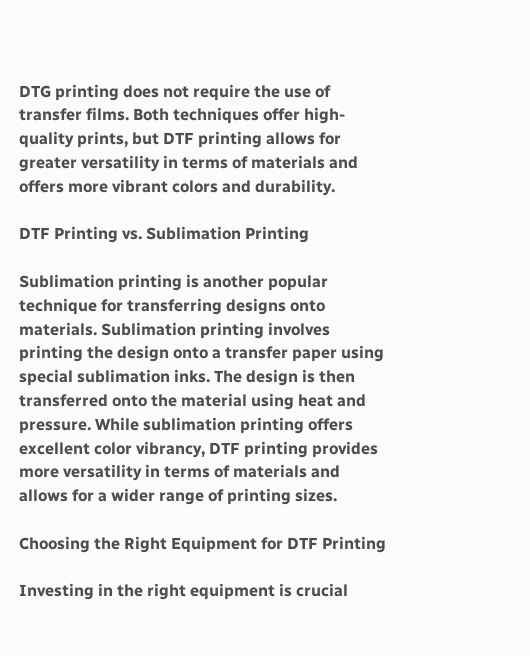DTG printing does not require the use of transfer films. Both techniques offer high-quality prints, but DTF printing allows for greater versatility in terms of materials and offers more vibrant colors and durability.

DTF Printing vs. Sublimation Printing

Sublimation printing is another popular technique for transferring designs onto materials. Sublimation printing involves printing the design onto a transfer paper using special sublimation inks. The design is then transferred onto the material using heat and pressure. While sublimation printing offers excellent color vibrancy, DTF printing provides more versatility in terms of materials and allows for a wider range of printing sizes.

Choosing the Right Equipment for DTF Printing

Investing in the right equipment is crucial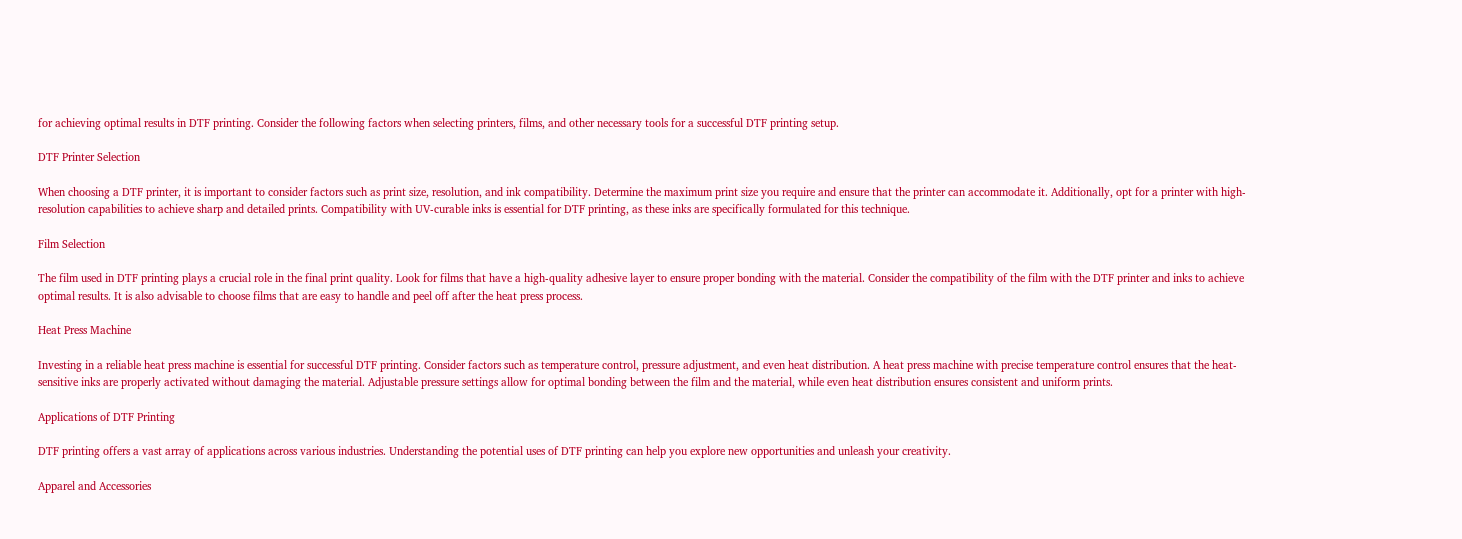for achieving optimal results in DTF printing. Consider the following factors when selecting printers, films, and other necessary tools for a successful DTF printing setup.

DTF Printer Selection

When choosing a DTF printer, it is important to consider factors such as print size, resolution, and ink compatibility. Determine the maximum print size you require and ensure that the printer can accommodate it. Additionally, opt for a printer with high-resolution capabilities to achieve sharp and detailed prints. Compatibility with UV-curable inks is essential for DTF printing, as these inks are specifically formulated for this technique.

Film Selection

The film used in DTF printing plays a crucial role in the final print quality. Look for films that have a high-quality adhesive layer to ensure proper bonding with the material. Consider the compatibility of the film with the DTF printer and inks to achieve optimal results. It is also advisable to choose films that are easy to handle and peel off after the heat press process.

Heat Press Machine

Investing in a reliable heat press machine is essential for successful DTF printing. Consider factors such as temperature control, pressure adjustment, and even heat distribution. A heat press machine with precise temperature control ensures that the heat-sensitive inks are properly activated without damaging the material. Adjustable pressure settings allow for optimal bonding between the film and the material, while even heat distribution ensures consistent and uniform prints.

Applications of DTF Printing

DTF printing offers a vast array of applications across various industries. Understanding the potential uses of DTF printing can help you explore new opportunities and unleash your creativity.

Apparel and Accessories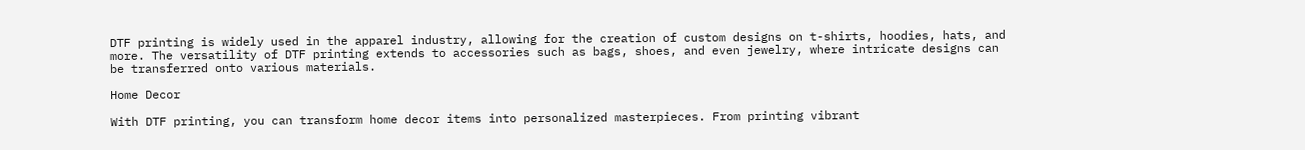DTF printing is widely used in the apparel industry, allowing for the creation of custom designs on t-shirts, hoodies, hats, and more. The versatility of DTF printing extends to accessories such as bags, shoes, and even jewelry, where intricate designs can be transferred onto various materials.

Home Decor

With DTF printing, you can transform home decor items into personalized masterpieces. From printing vibrant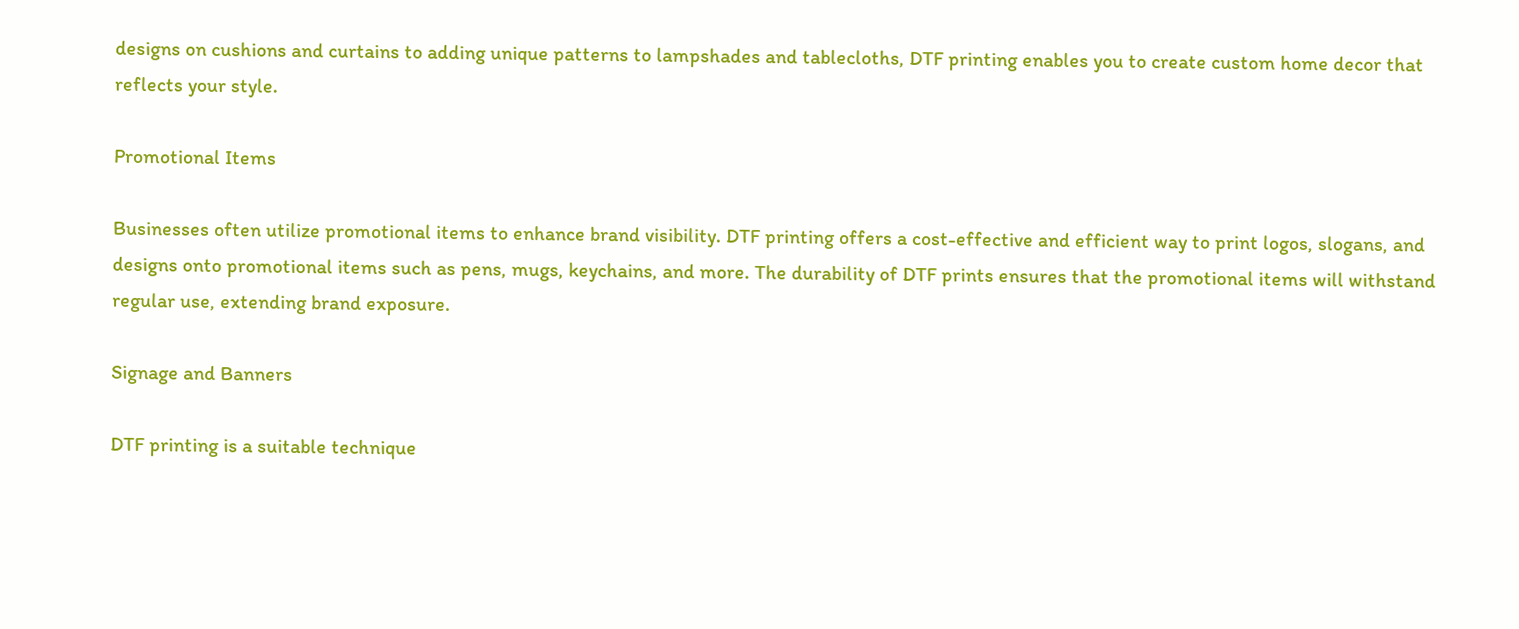designs on cushions and curtains to adding unique patterns to lampshades and tablecloths, DTF printing enables you to create custom home decor that reflects your style.

Promotional Items

Businesses often utilize promotional items to enhance brand visibility. DTF printing offers a cost-effective and efficient way to print logos, slogans, and designs onto promotional items such as pens, mugs, keychains, and more. The durability of DTF prints ensures that the promotional items will withstand regular use, extending brand exposure.

Signage and Banners

DTF printing is a suitable technique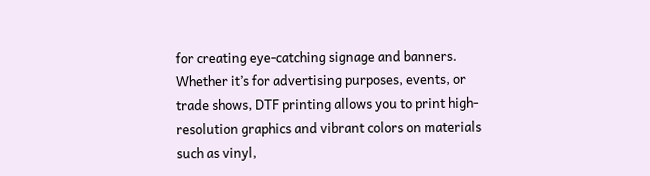for creating eye-catching signage and banners. Whether it’s for advertising purposes, events, or trade shows, DTF printing allows you to print high-resolution graphics and vibrant colors on materials such as vinyl,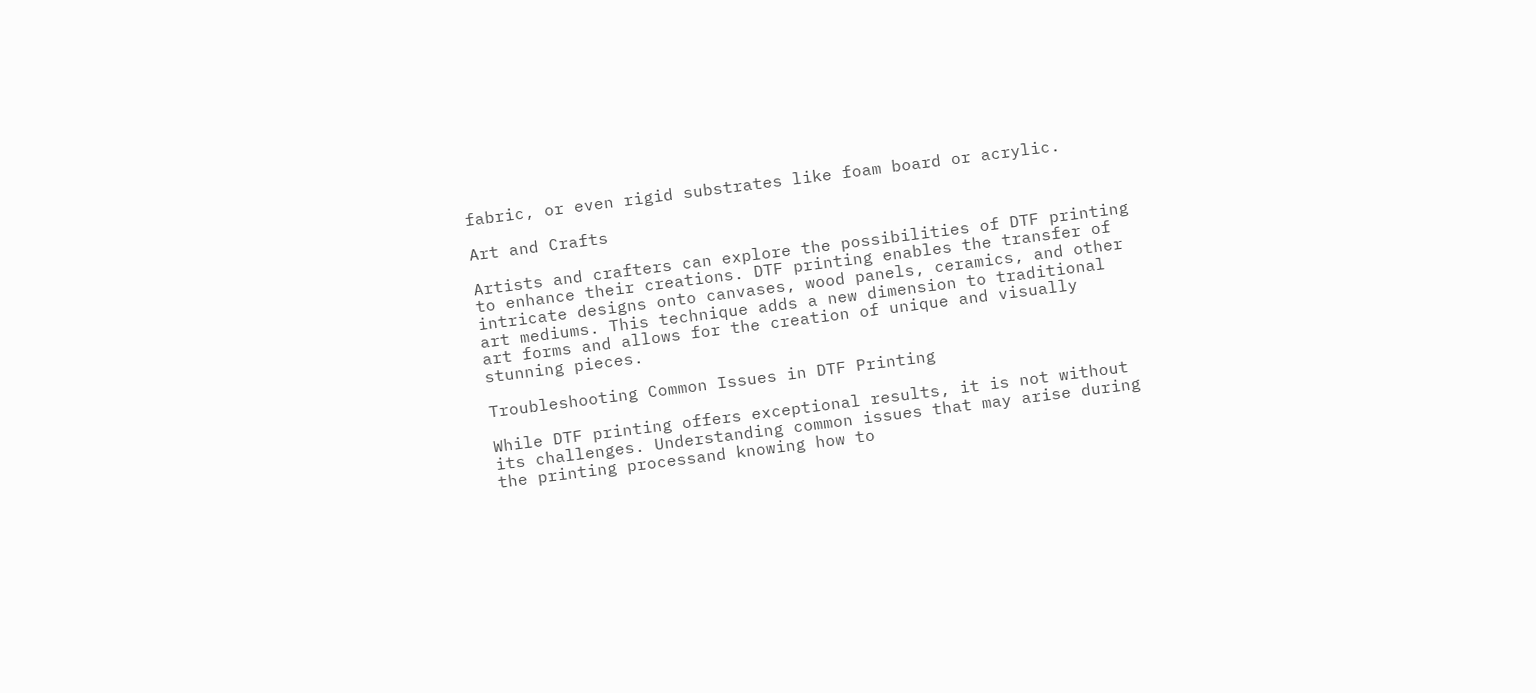fabric, or even rigid substrates like foam board or acrylic.

Art and Crafts

Artists and crafters can explore the possibilities of DTF printing to enhance their creations. DTF printing enables the transfer of intricate designs onto canvases, wood panels, ceramics, and other art mediums. This technique adds a new dimension to traditional art forms and allows for the creation of unique and visually stunning pieces.

Troubleshooting Common Issues in DTF Printing

While DTF printing offers exceptional results, it is not without its challenges. Understanding common issues that may arise during the printing processand knowing how to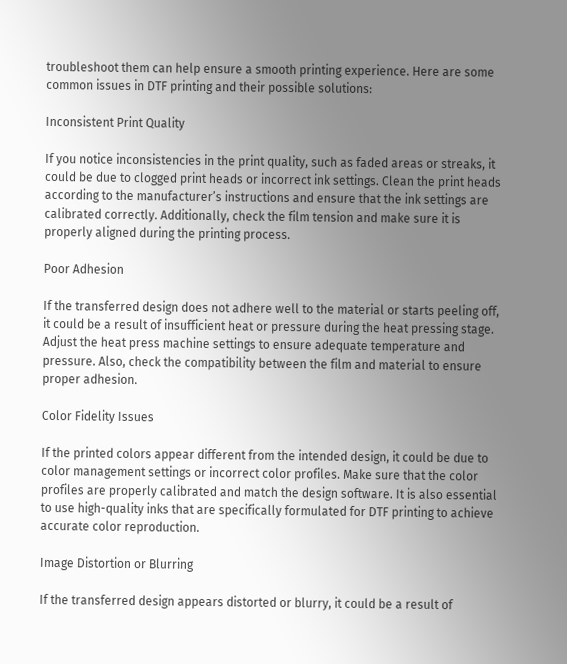troubleshoot them can help ensure a smooth printing experience. Here are some common issues in DTF printing and their possible solutions:

Inconsistent Print Quality

If you notice inconsistencies in the print quality, such as faded areas or streaks, it could be due to clogged print heads or incorrect ink settings. Clean the print heads according to the manufacturer’s instructions and ensure that the ink settings are calibrated correctly. Additionally, check the film tension and make sure it is properly aligned during the printing process.

Poor Adhesion

If the transferred design does not adhere well to the material or starts peeling off, it could be a result of insufficient heat or pressure during the heat pressing stage. Adjust the heat press machine settings to ensure adequate temperature and pressure. Also, check the compatibility between the film and material to ensure proper adhesion.

Color Fidelity Issues

If the printed colors appear different from the intended design, it could be due to color management settings or incorrect color profiles. Make sure that the color profiles are properly calibrated and match the design software. It is also essential to use high-quality inks that are specifically formulated for DTF printing to achieve accurate color reproduction.

Image Distortion or Blurring

If the transferred design appears distorted or blurry, it could be a result of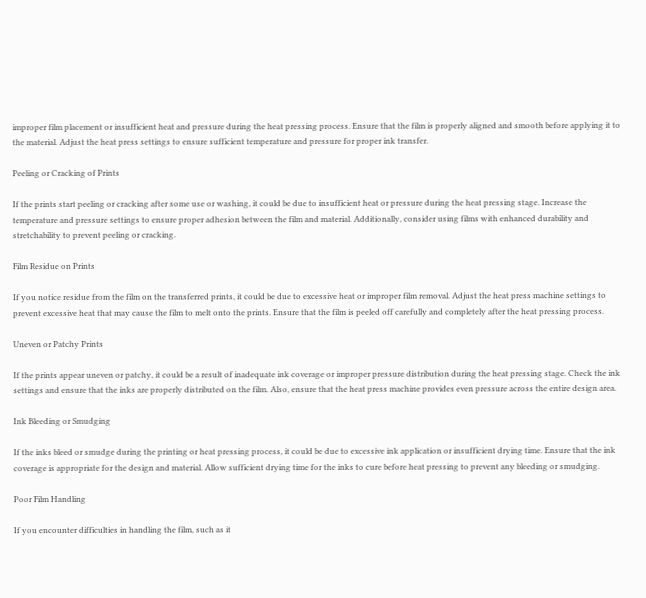improper film placement or insufficient heat and pressure during the heat pressing process. Ensure that the film is properly aligned and smooth before applying it to the material. Adjust the heat press settings to ensure sufficient temperature and pressure for proper ink transfer.

Peeling or Cracking of Prints

If the prints start peeling or cracking after some use or washing, it could be due to insufficient heat or pressure during the heat pressing stage. Increase the temperature and pressure settings to ensure proper adhesion between the film and material. Additionally, consider using films with enhanced durability and stretchability to prevent peeling or cracking.

Film Residue on Prints

If you notice residue from the film on the transferred prints, it could be due to excessive heat or improper film removal. Adjust the heat press machine settings to prevent excessive heat that may cause the film to melt onto the prints. Ensure that the film is peeled off carefully and completely after the heat pressing process.

Uneven or Patchy Prints

If the prints appear uneven or patchy, it could be a result of inadequate ink coverage or improper pressure distribution during the heat pressing stage. Check the ink settings and ensure that the inks are properly distributed on the film. Also, ensure that the heat press machine provides even pressure across the entire design area.

Ink Bleeding or Smudging

If the inks bleed or smudge during the printing or heat pressing process, it could be due to excessive ink application or insufficient drying time. Ensure that the ink coverage is appropriate for the design and material. Allow sufficient drying time for the inks to cure before heat pressing to prevent any bleeding or smudging.

Poor Film Handling

If you encounter difficulties in handling the film, such as it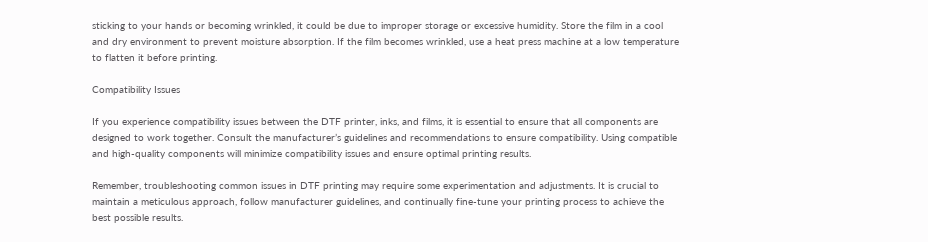sticking to your hands or becoming wrinkled, it could be due to improper storage or excessive humidity. Store the film in a cool and dry environment to prevent moisture absorption. If the film becomes wrinkled, use a heat press machine at a low temperature to flatten it before printing.

Compatibility Issues

If you experience compatibility issues between the DTF printer, inks, and films, it is essential to ensure that all components are designed to work together. Consult the manufacturer’s guidelines and recommendations to ensure compatibility. Using compatible and high-quality components will minimize compatibility issues and ensure optimal printing results.

Remember, troubleshooting common issues in DTF printing may require some experimentation and adjustments. It is crucial to maintain a meticulous approach, follow manufacturer guidelines, and continually fine-tune your printing process to achieve the best possible results.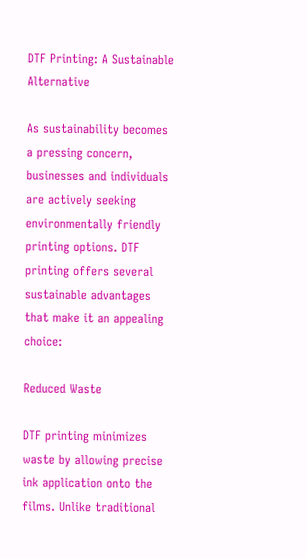DTF Printing: A Sustainable Alternative

As sustainability becomes a pressing concern, businesses and individuals are actively seeking environmentally friendly printing options. DTF printing offers several sustainable advantages that make it an appealing choice:

Reduced Waste

DTF printing minimizes waste by allowing precise ink application onto the films. Unlike traditional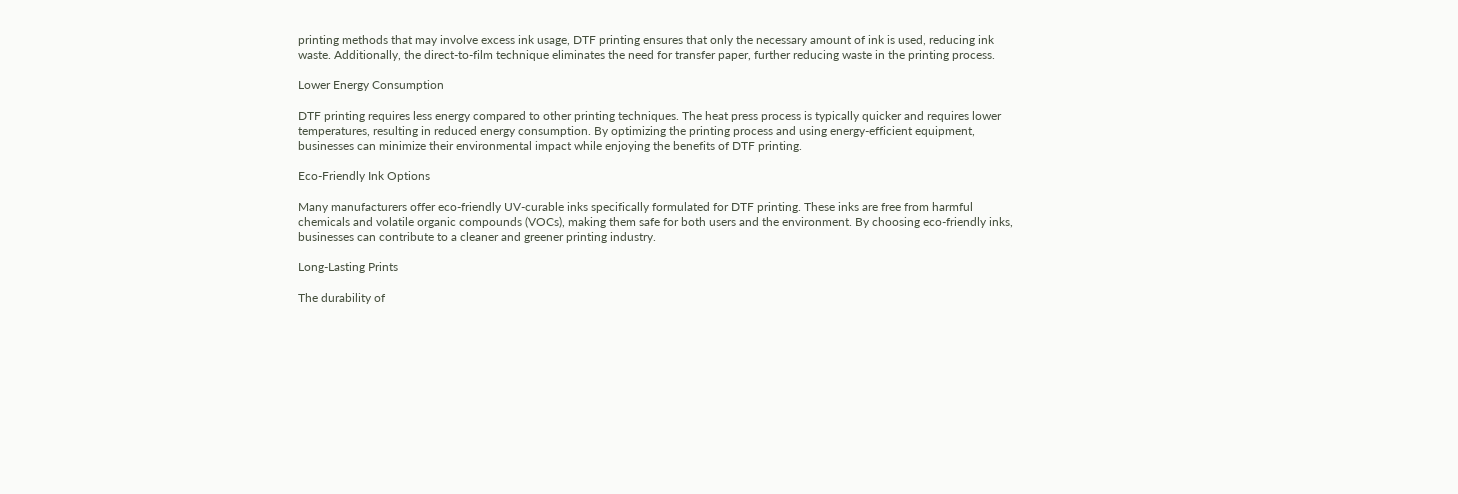printing methods that may involve excess ink usage, DTF printing ensures that only the necessary amount of ink is used, reducing ink waste. Additionally, the direct-to-film technique eliminates the need for transfer paper, further reducing waste in the printing process.

Lower Energy Consumption

DTF printing requires less energy compared to other printing techniques. The heat press process is typically quicker and requires lower temperatures, resulting in reduced energy consumption. By optimizing the printing process and using energy-efficient equipment, businesses can minimize their environmental impact while enjoying the benefits of DTF printing.

Eco-Friendly Ink Options

Many manufacturers offer eco-friendly UV-curable inks specifically formulated for DTF printing. These inks are free from harmful chemicals and volatile organic compounds (VOCs), making them safe for both users and the environment. By choosing eco-friendly inks, businesses can contribute to a cleaner and greener printing industry.

Long-Lasting Prints

The durability of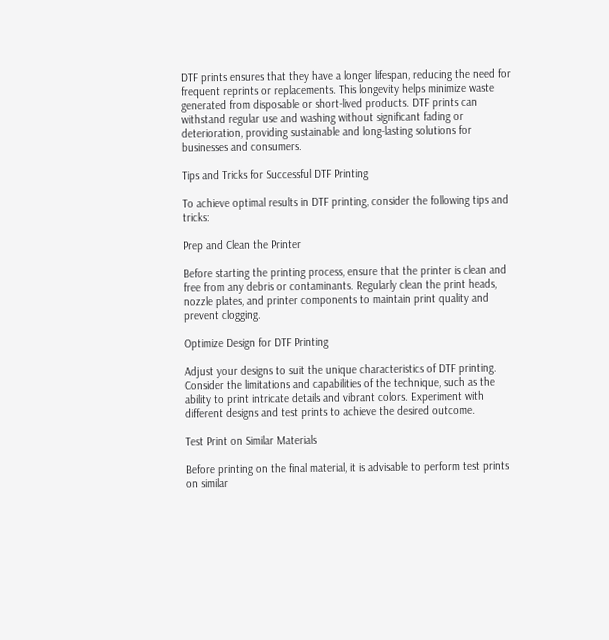DTF prints ensures that they have a longer lifespan, reducing the need for frequent reprints or replacements. This longevity helps minimize waste generated from disposable or short-lived products. DTF prints can withstand regular use and washing without significant fading or deterioration, providing sustainable and long-lasting solutions for businesses and consumers.

Tips and Tricks for Successful DTF Printing

To achieve optimal results in DTF printing, consider the following tips and tricks:

Prep and Clean the Printer

Before starting the printing process, ensure that the printer is clean and free from any debris or contaminants. Regularly clean the print heads, nozzle plates, and printer components to maintain print quality and prevent clogging.

Optimize Design for DTF Printing

Adjust your designs to suit the unique characteristics of DTF printing. Consider the limitations and capabilities of the technique, such as the ability to print intricate details and vibrant colors. Experiment with different designs and test prints to achieve the desired outcome.

Test Print on Similar Materials

Before printing on the final material, it is advisable to perform test prints on similar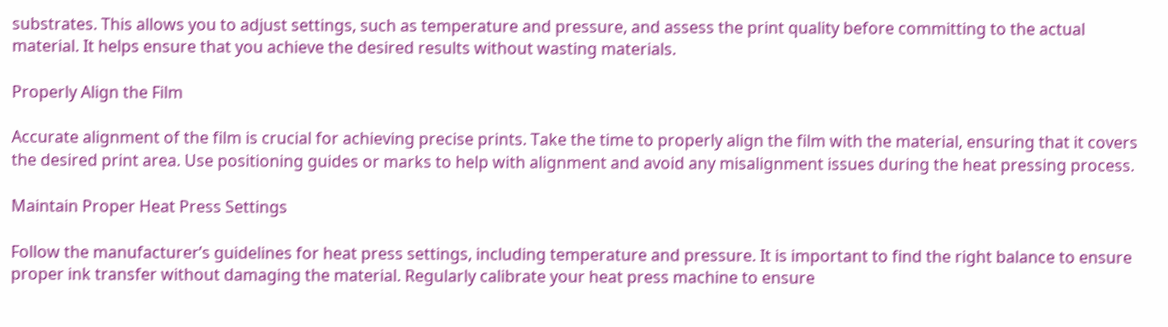substrates. This allows you to adjust settings, such as temperature and pressure, and assess the print quality before committing to the actual material. It helps ensure that you achieve the desired results without wasting materials.

Properly Align the Film

Accurate alignment of the film is crucial for achieving precise prints. Take the time to properly align the film with the material, ensuring that it covers the desired print area. Use positioning guides or marks to help with alignment and avoid any misalignment issues during the heat pressing process.

Maintain Proper Heat Press Settings

Follow the manufacturer’s guidelines for heat press settings, including temperature and pressure. It is important to find the right balance to ensure proper ink transfer without damaging the material. Regularly calibrate your heat press machine to ensure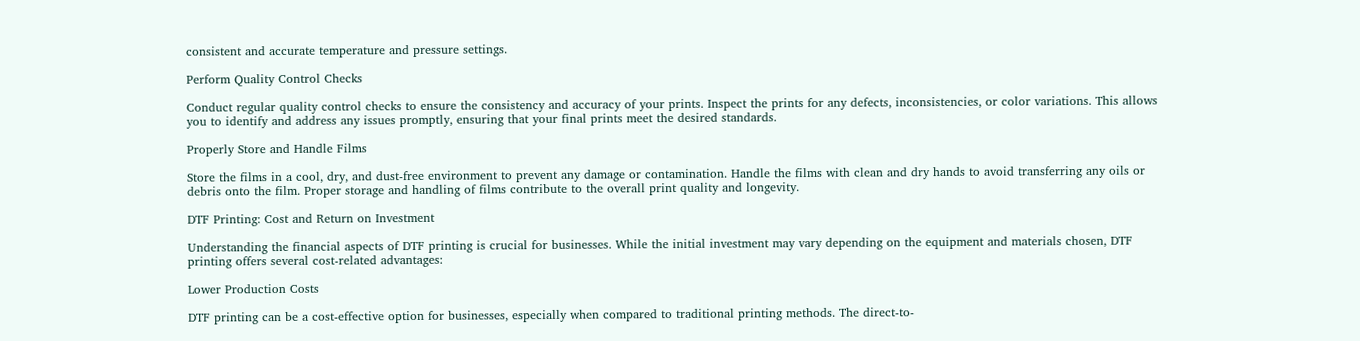consistent and accurate temperature and pressure settings.

Perform Quality Control Checks

Conduct regular quality control checks to ensure the consistency and accuracy of your prints. Inspect the prints for any defects, inconsistencies, or color variations. This allows you to identify and address any issues promptly, ensuring that your final prints meet the desired standards.

Properly Store and Handle Films

Store the films in a cool, dry, and dust-free environment to prevent any damage or contamination. Handle the films with clean and dry hands to avoid transferring any oils or debris onto the film. Proper storage and handling of films contribute to the overall print quality and longevity.

DTF Printing: Cost and Return on Investment

Understanding the financial aspects of DTF printing is crucial for businesses. While the initial investment may vary depending on the equipment and materials chosen, DTF printing offers several cost-related advantages:

Lower Production Costs

DTF printing can be a cost-effective option for businesses, especially when compared to traditional printing methods. The direct-to-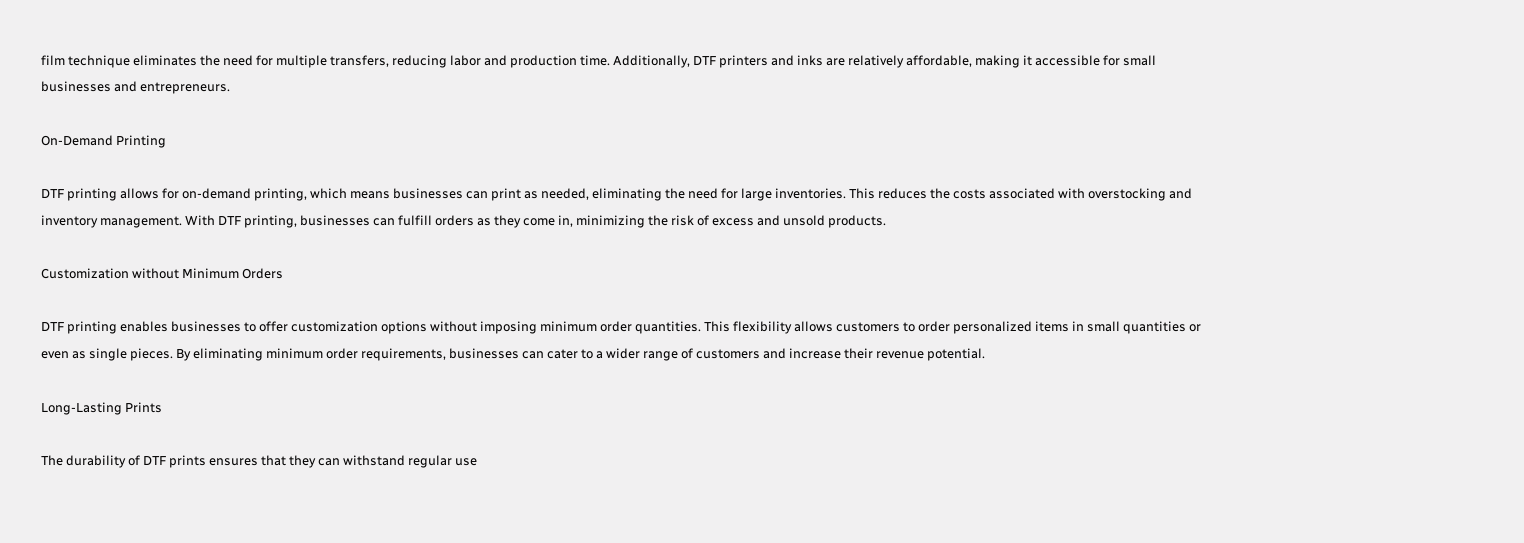film technique eliminates the need for multiple transfers, reducing labor and production time. Additionally, DTF printers and inks are relatively affordable, making it accessible for small businesses and entrepreneurs.

On-Demand Printing

DTF printing allows for on-demand printing, which means businesses can print as needed, eliminating the need for large inventories. This reduces the costs associated with overstocking and inventory management. With DTF printing, businesses can fulfill orders as they come in, minimizing the risk of excess and unsold products.

Customization without Minimum Orders

DTF printing enables businesses to offer customization options without imposing minimum order quantities. This flexibility allows customers to order personalized items in small quantities or even as single pieces. By eliminating minimum order requirements, businesses can cater to a wider range of customers and increase their revenue potential.

Long-Lasting Prints

The durability of DTF prints ensures that they can withstand regular use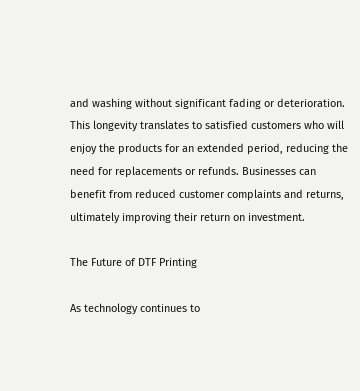and washing without significant fading or deterioration. This longevity translates to satisfied customers who will enjoy the products for an extended period, reducing the need for replacements or refunds. Businesses can benefit from reduced customer complaints and returns, ultimately improving their return on investment.

The Future of DTF Printing

As technology continues to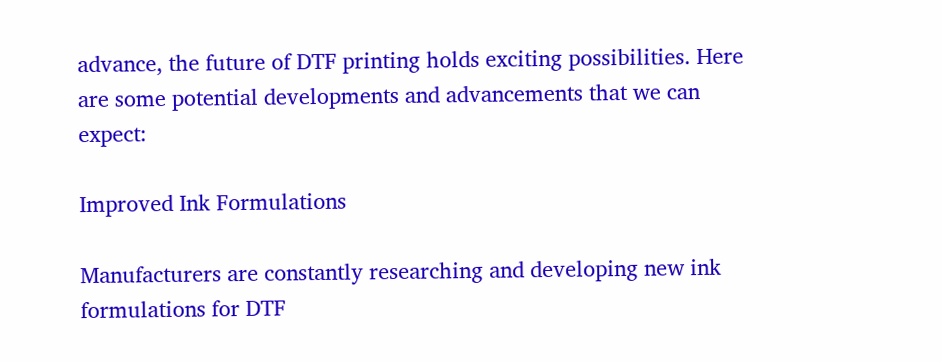advance, the future of DTF printing holds exciting possibilities. Here are some potential developments and advancements that we can expect:

Improved Ink Formulations

Manufacturers are constantly researching and developing new ink formulations for DTF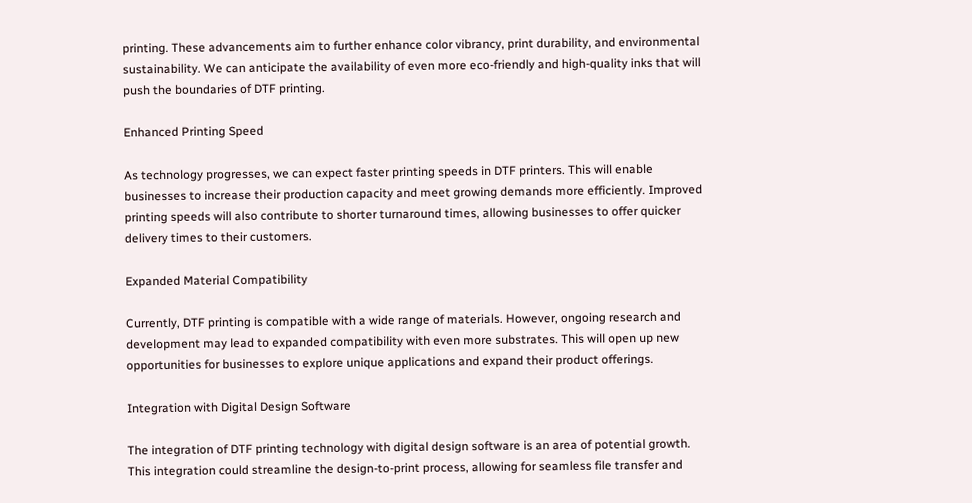printing. These advancements aim to further enhance color vibrancy, print durability, and environmental sustainability. We can anticipate the availability of even more eco-friendly and high-quality inks that will push the boundaries of DTF printing.

Enhanced Printing Speed

As technology progresses, we can expect faster printing speeds in DTF printers. This will enable businesses to increase their production capacity and meet growing demands more efficiently. Improved printing speeds will also contribute to shorter turnaround times, allowing businesses to offer quicker delivery times to their customers.

Expanded Material Compatibility

Currently, DTF printing is compatible with a wide range of materials. However, ongoing research and development may lead to expanded compatibility with even more substrates. This will open up new opportunities for businesses to explore unique applications and expand their product offerings.

Integration with Digital Design Software

The integration of DTF printing technology with digital design software is an area of potential growth. This integration could streamline the design-to-print process, allowing for seamless file transfer and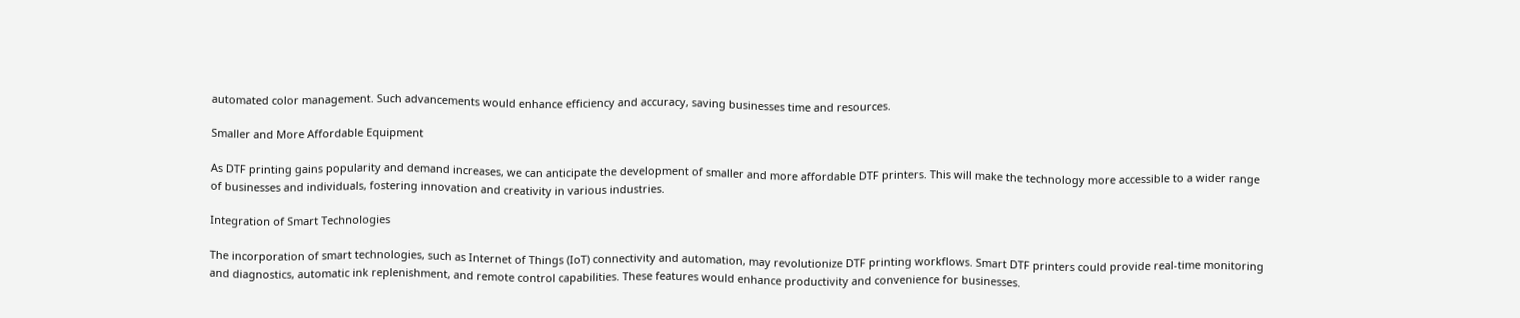automated color management. Such advancements would enhance efficiency and accuracy, saving businesses time and resources.

Smaller and More Affordable Equipment

As DTF printing gains popularity and demand increases, we can anticipate the development of smaller and more affordable DTF printers. This will make the technology more accessible to a wider range of businesses and individuals, fostering innovation and creativity in various industries.

Integration of Smart Technologies

The incorporation of smart technologies, such as Internet of Things (IoT) connectivity and automation, may revolutionize DTF printing workflows. Smart DTF printers could provide real-time monitoring and diagnostics, automatic ink replenishment, and remote control capabilities. These features would enhance productivity and convenience for businesses.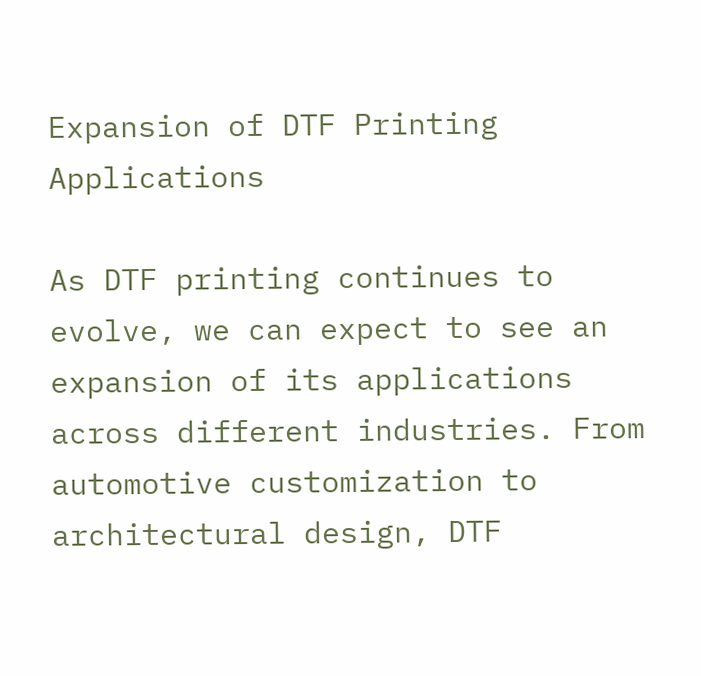Expansion of DTF Printing Applications

As DTF printing continues to evolve, we can expect to see an expansion of its applications across different industries. From automotive customization to architectural design, DTF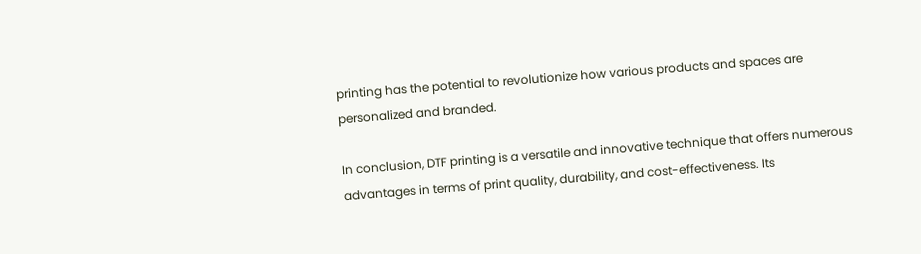printing has the potential to revolutionize how various products and spaces are personalized and branded.

In conclusion, DTF printing is a versatile and innovative technique that offers numerous advantages in terms of print quality, durability, and cost-effectiveness. Its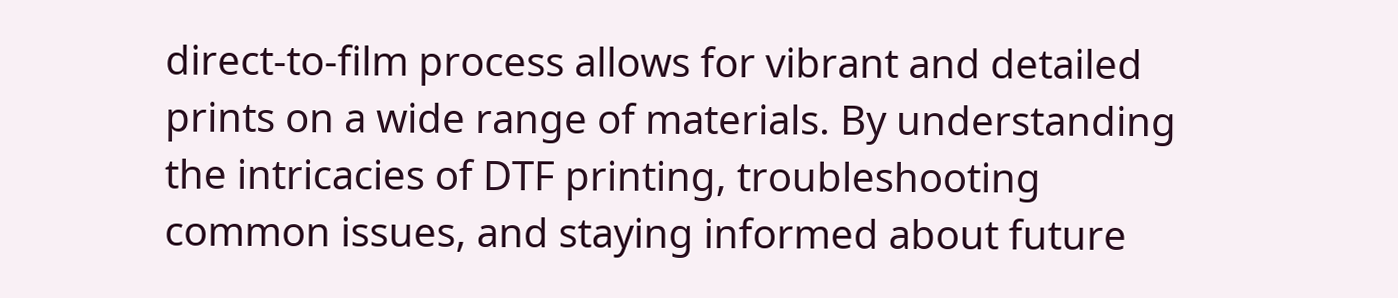direct-to-film process allows for vibrant and detailed prints on a wide range of materials. By understanding the intricacies of DTF printing, troubleshooting common issues, and staying informed about future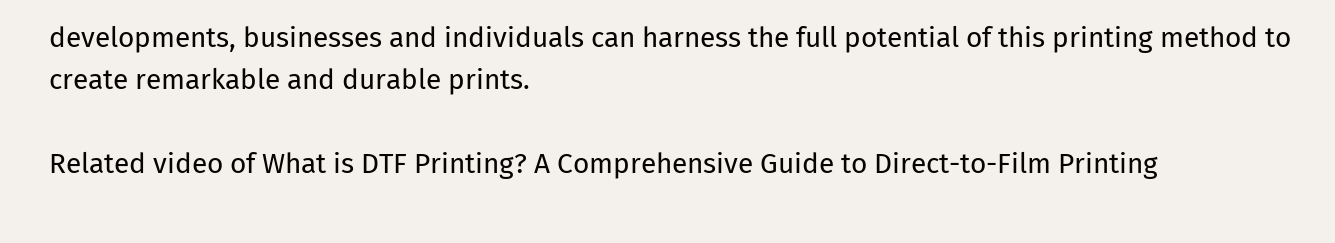developments, businesses and individuals can harness the full potential of this printing method to create remarkable and durable prints.

Related video of What is DTF Printing? A Comprehensive Guide to Direct-to-Film Printing